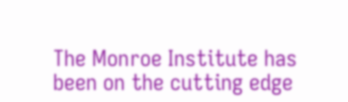The Monroe Institute has been on the cutting edge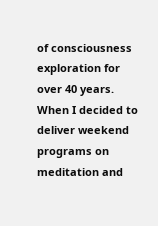of consciousness exploration for over 40 years.  When I decided to deliver weekend programs on meditation and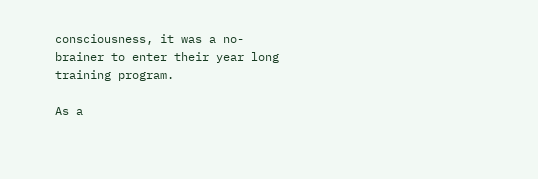consciousness, it was a no-brainer to enter their year long training program.

As a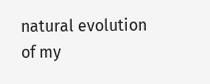natural evolution of my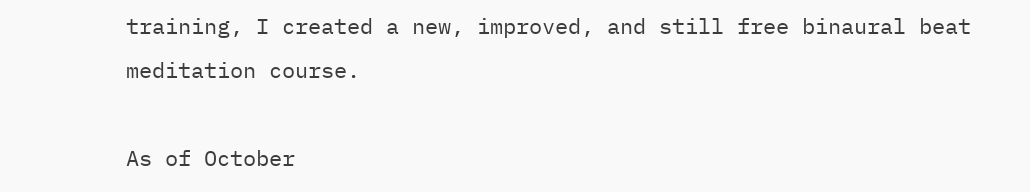training, I created a new, improved, and still free binaural beat meditation course.

As of October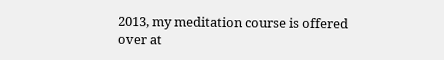2013, my meditation course is offered over at